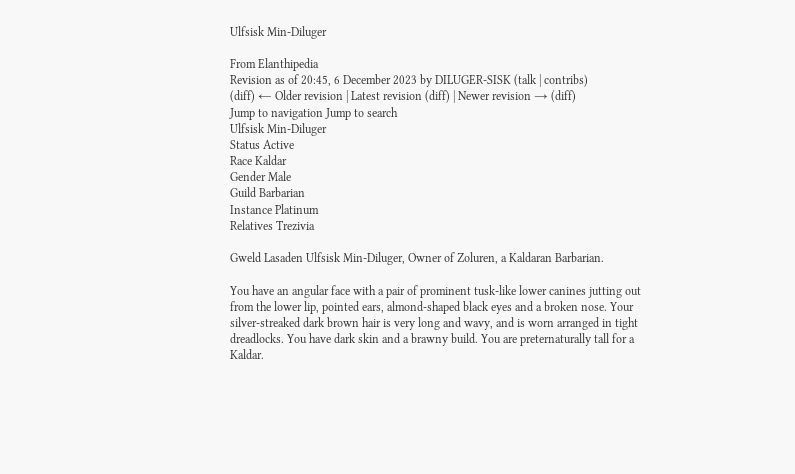Ulfsisk Min-Diluger

From Elanthipedia
Revision as of 20:45, 6 December 2023 by DILUGER-SISK (talk | contribs)
(diff) ← Older revision | Latest revision (diff) | Newer revision → (diff)
Jump to navigation Jump to search
Ulfsisk Min-Diluger
Status Active
Race Kaldar
Gender Male
Guild Barbarian
Instance Platinum
Relatives Trezivia

Gweld Lasaden Ulfsisk Min-Diluger, Owner of Zoluren, a Kaldaran Barbarian.

You have an angular face with a pair of prominent tusk-like lower canines jutting out from the lower lip, pointed ears, almond-shaped black eyes and a broken nose. Your silver-streaked dark brown hair is very long and wavy, and is worn arranged in tight dreadlocks. You have dark skin and a brawny build. You are preternaturally tall for a Kaldar.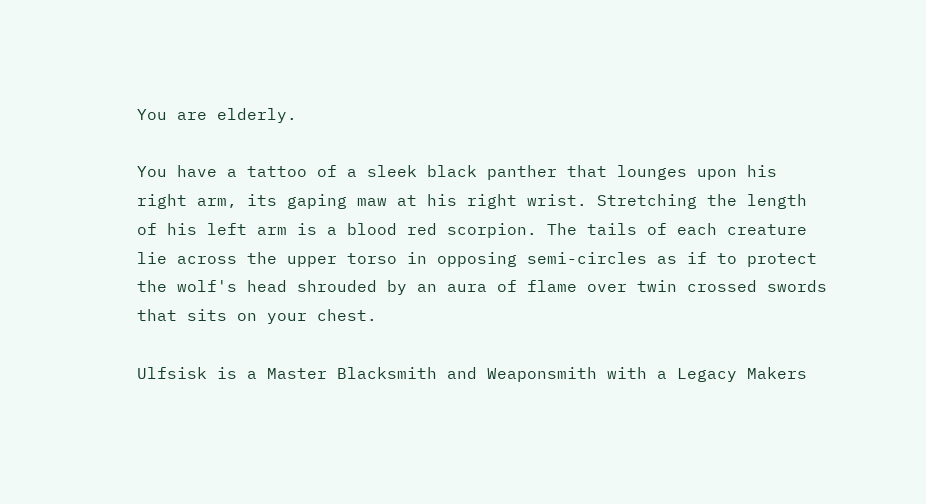You are elderly.

You have a tattoo of a sleek black panther that lounges upon his right arm, its gaping maw at his right wrist. Stretching the length of his left arm is a blood red scorpion. The tails of each creature lie across the upper torso in opposing semi-circles as if to protect the wolf's head shrouded by an aura of flame over twin crossed swords that sits on your chest.

Ulfsisk is a Master Blacksmith and Weaponsmith with a Legacy Makers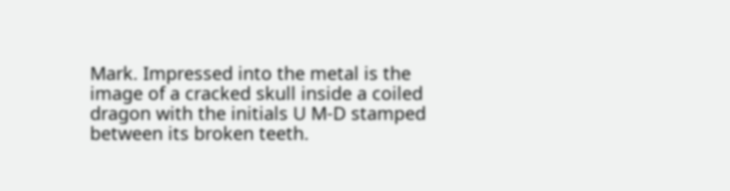Mark. Impressed into the metal is the image of a cracked skull inside a coiled dragon with the initials U M-D stamped between its broken teeth.